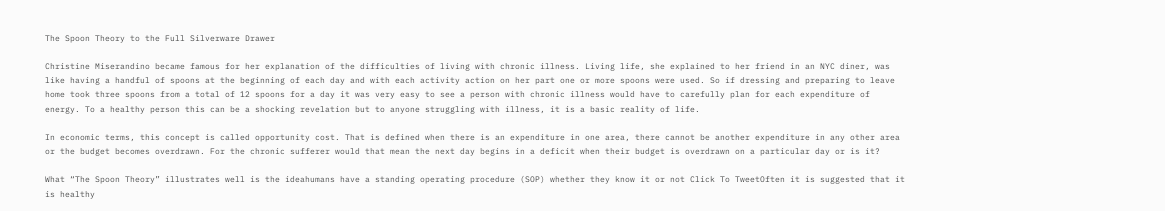The Spoon Theory to the Full Silverware Drawer

Christine Miserandino became famous for her explanation of the difficulties of living with chronic illness. Living life, she explained to her friend in an NYC diner, was like having a handful of spoons at the beginning of each day and with each activity action on her part one or more spoons were used. So if dressing and preparing to leave home took three spoons from a total of 12 spoons for a day it was very easy to see a person with chronic illness would have to carefully plan for each expenditure of energy. To a healthy person this can be a shocking revelation but to anyone struggling with illness, it is a basic reality of life.

In economic terms, this concept is called opportunity cost. That is defined when there is an expenditure in one area, there cannot be another expenditure in any other area or the budget becomes overdrawn. For the chronic sufferer would that mean the next day begins in a deficit when their budget is overdrawn on a particular day or is it?

What “The Spoon Theory” illustrates well is the ideahumans have a standing operating procedure (SOP) whether they know it or not Click To TweetOften it is suggested that it is healthy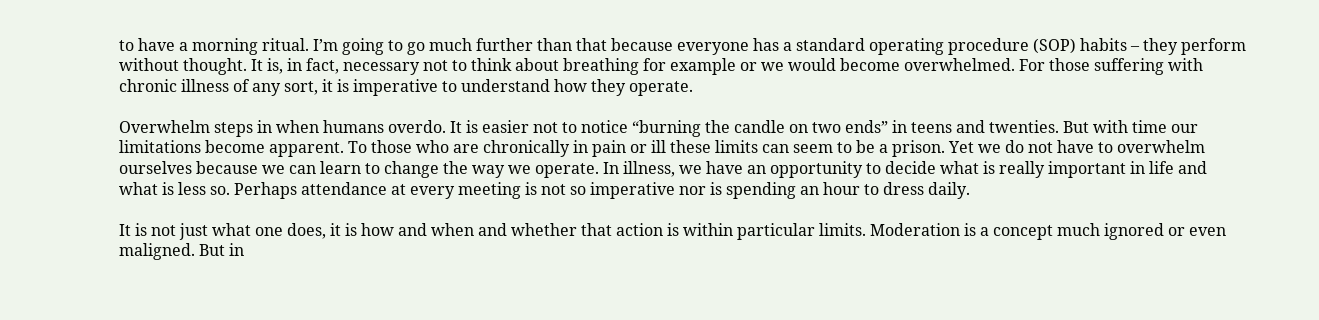to have a morning ritual. I’m going to go much further than that because everyone has a standard operating procedure (SOP) habits – they perform without thought. It is, in fact, necessary not to think about breathing for example or we would become overwhelmed. For those suffering with chronic illness of any sort, it is imperative to understand how they operate.

Overwhelm steps in when humans overdo. It is easier not to notice “burning the candle on two ends” in teens and twenties. But with time our limitations become apparent. To those who are chronically in pain or ill these limits can seem to be a prison. Yet we do not have to overwhelm ourselves because we can learn to change the way we operate. In illness, we have an opportunity to decide what is really important in life and what is less so. Perhaps attendance at every meeting is not so imperative nor is spending an hour to dress daily.

It is not just what one does, it is how and when and whether that action is within particular limits. Moderation is a concept much ignored or even maligned. But in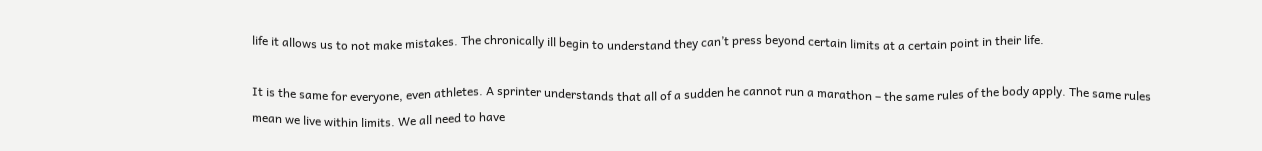life it allows us to not make mistakes. The chronically ill begin to understand they can’t press beyond certain limits at a certain point in their life.

It is the same for everyone, even athletes. A sprinter understands that all of a sudden he cannot run a marathon – the same rules of the body apply. The same rules mean we live within limits. We all need to have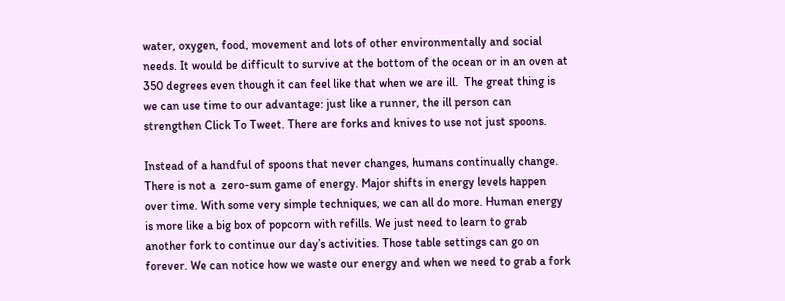water, oxygen, food, movement and lots of other environmentally and social needs. It would be difficult to survive at the bottom of the ocean or in an oven at 350 degrees even though it can feel like that when we are ill.  The great thing is we can use time to our advantage: just like a runner, the ill person can strengthen Click To Tweet. There are forks and knives to use not just spoons.

Instead of a handful of spoons that never changes, humans continually change. There is not a  zero-sum game of energy. Major shifts in energy levels happen over time. With some very simple techniques, we can all do more. Human energy is more like a big box of popcorn with refills. We just need to learn to grab another fork to continue our day’s activities. Those table settings can go on forever. We can notice how we waste our energy and when we need to grab a fork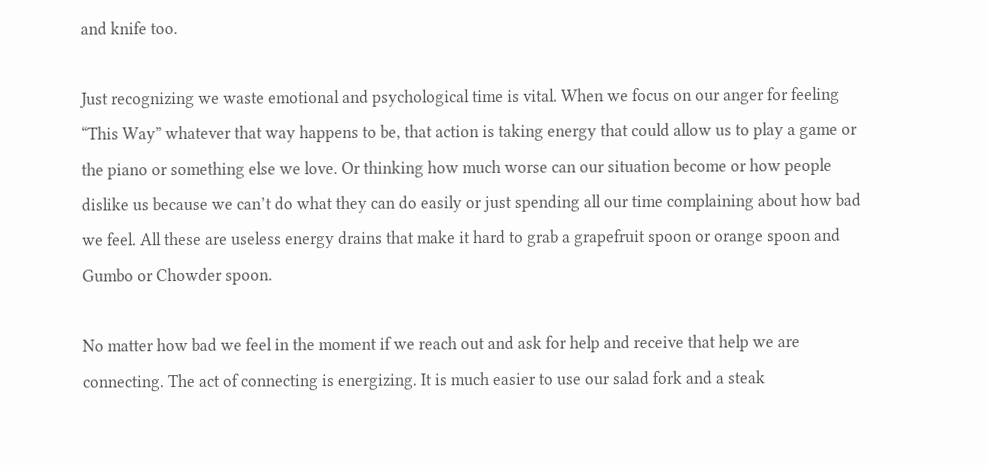and knife too.

Just recognizing we waste emotional and psychological time is vital. When we focus on our anger for feeling “This Way” whatever that way happens to be, that action is taking energy that could allow us to play a game or the piano or something else we love. Or thinking how much worse can our situation become or how people dislike us because we can’t do what they can do easily or just spending all our time complaining about how bad we feel. All these are useless energy drains that make it hard to grab a grapefruit spoon or orange spoon and Gumbo or Chowder spoon.

No matter how bad we feel in the moment if we reach out and ask for help and receive that help we are connecting. The act of connecting is energizing. It is much easier to use our salad fork and a steak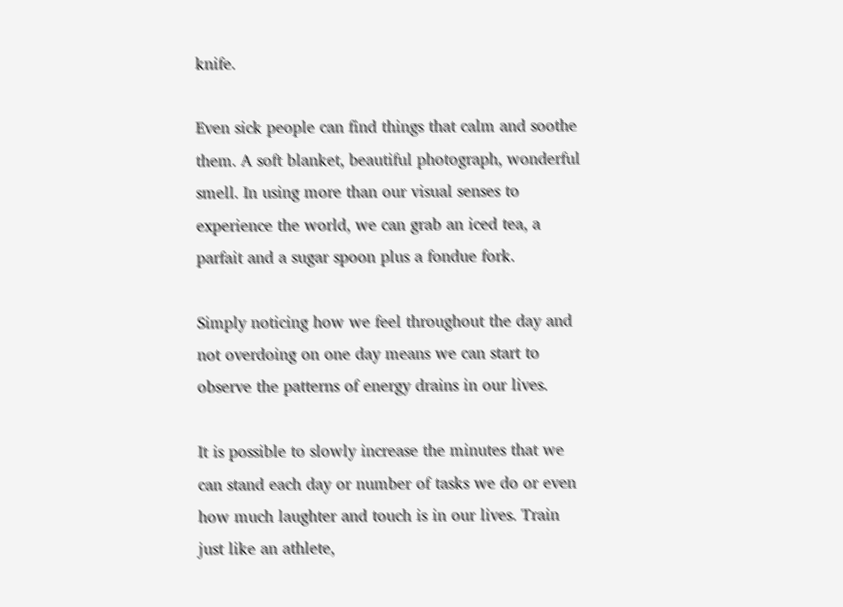knife.

Even sick people can find things that calm and soothe them. A soft blanket, beautiful photograph, wonderful smell. In using more than our visual senses to experience the world, we can grab an iced tea, a parfait and a sugar spoon plus a fondue fork.

Simply noticing how we feel throughout the day and not overdoing on one day means we can start to observe the patterns of energy drains in our lives.

It is possible to slowly increase the minutes that we can stand each day or number of tasks we do or even how much laughter and touch is in our lives. Train just like an athlete,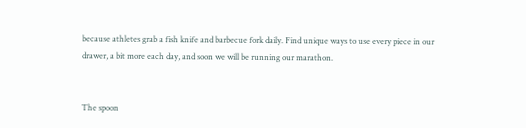because athletes grab a fish knife and barbecue fork daily. Find unique ways to use every piece in our drawer, a bit more each day, and soon we will be running our marathon.


The spoon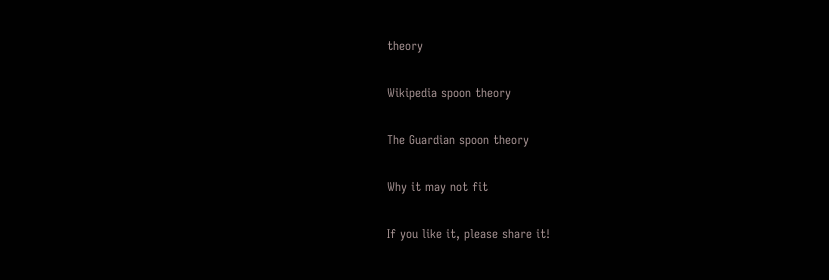theory

Wikipedia spoon theory

The Guardian spoon theory

Why it may not fit

If you like it, please share it!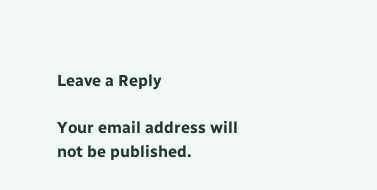Leave a Reply

Your email address will not be published.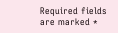Required fields are marked *